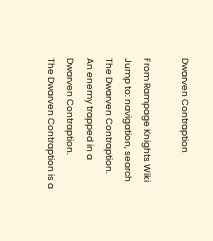Dwarven Contraption

From Rampage Knights Wiki
Jump to: navigation, search
The Dwarven Contraption.
An enemy trapped in a Dwarven Contraption.
The Dwarven Contraption is a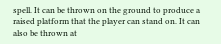spell. It can be thrown on the ground to produce a raised platform that the player can stand on. It can also be thrown at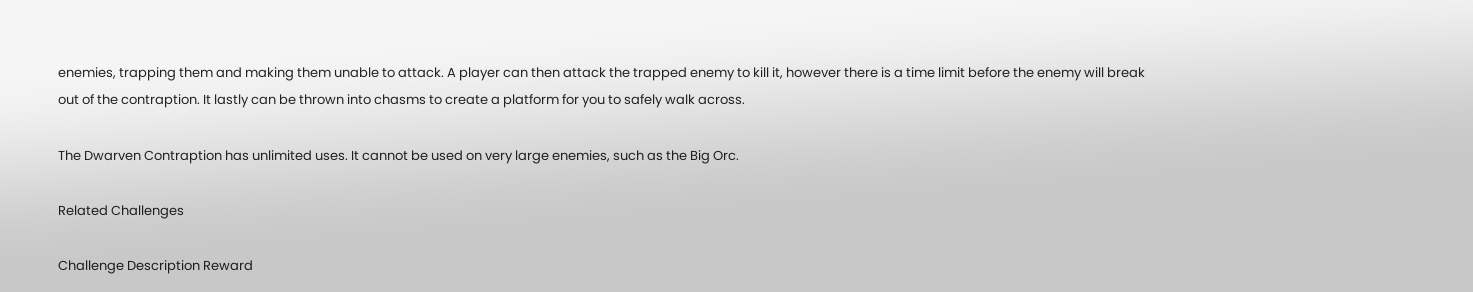enemies, trapping them and making them unable to attack. A player can then attack the trapped enemy to kill it, however there is a time limit before the enemy will break out of the contraption. It lastly can be thrown into chasms to create a platform for you to safely walk across.

The Dwarven Contraption has unlimited uses. It cannot be used on very large enemies, such as the Big Orc.

Related Challenges

Challenge Description Reward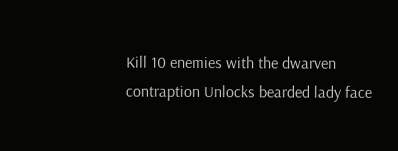Kill 10 enemies with the dwarven contraption Unlocks bearded lady face